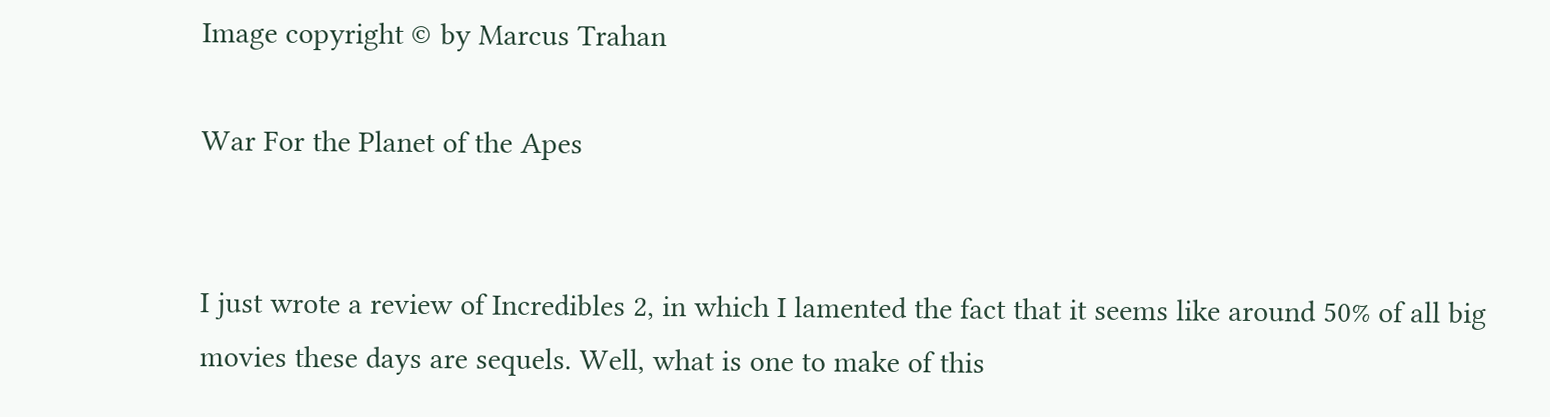Image copyright © by Marcus Trahan

War For the Planet of the Apes


I just wrote a review of Incredibles 2, in which I lamented the fact that it seems like around 50% of all big movies these days are sequels. Well, what is one to make of this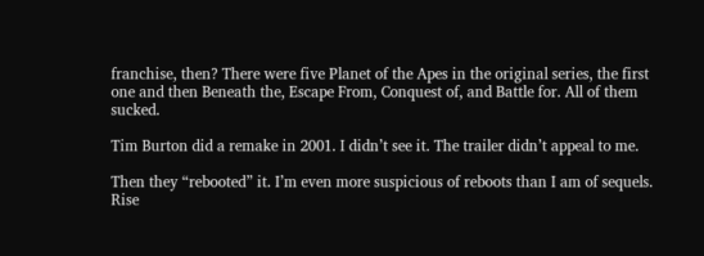franchise, then? There were five Planet of the Apes in the original series, the first one and then Beneath the, Escape From, Conquest of, and Battle for. All of them sucked.

Tim Burton did a remake in 2001. I didn’t see it. The trailer didn’t appeal to me.

Then they “rebooted” it. I’m even more suspicious of reboots than I am of sequels. Rise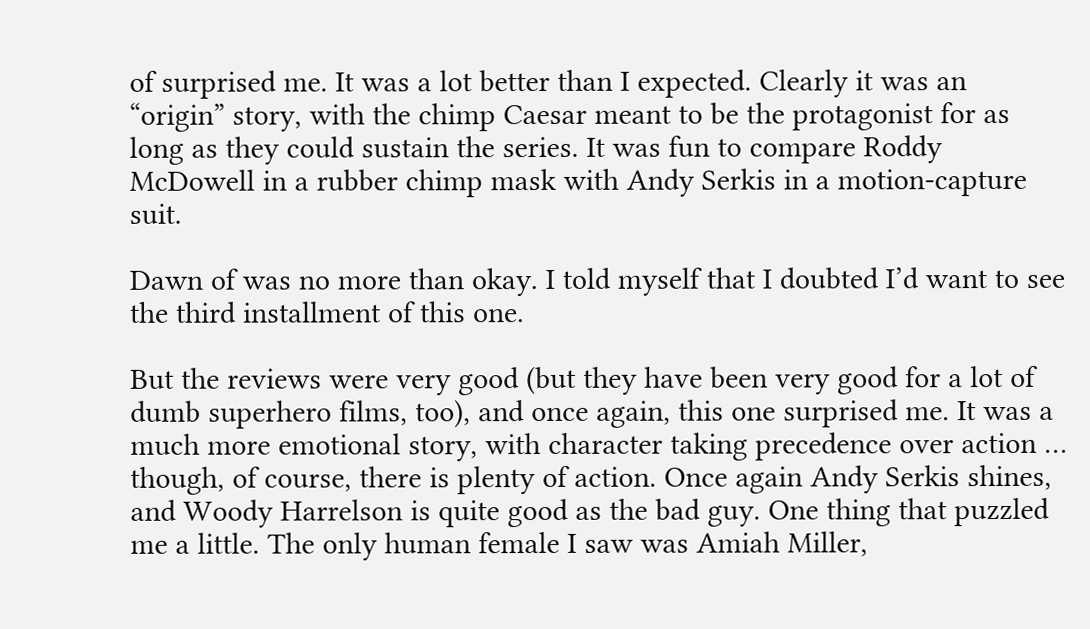of surprised me. It was a lot better than I expected. Clearly it was an “origin” story, with the chimp Caesar meant to be the protagonist for as long as they could sustain the series. It was fun to compare Roddy McDowell in a rubber chimp mask with Andy Serkis in a motion-capture suit.

Dawn of was no more than okay. I told myself that I doubted I’d want to see the third installment of this one.

But the reviews were very good (but they have been very good for a lot of dumb superhero films, too), and once again, this one surprised me. It was a much more emotional story, with character taking precedence over action … though, of course, there is plenty of action. Once again Andy Serkis shines, and Woody Harrelson is quite good as the bad guy. One thing that puzzled me a little. The only human female I saw was Amiah Miller,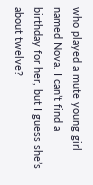who played a mute young girl named Nova. I can’t find a birthday for her, but I guess she’s about twelve?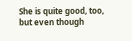She is quite good, too, but even though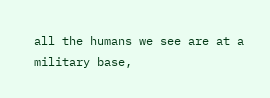all the humans we see are at a military base,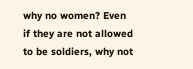why no women? Even if they are not allowed to be soldiers, why not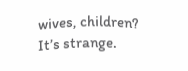wives, children? It’s strange.